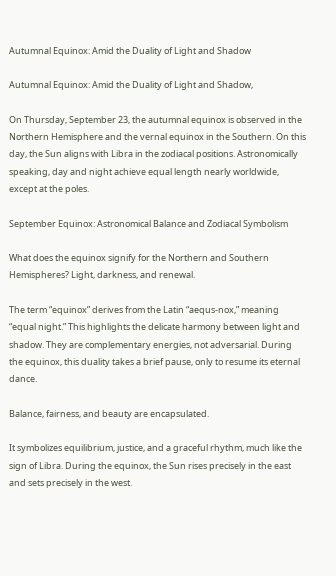Autumnal Equinox: Amid the Duality of Light and Shadow

Autumnal Equinox: Amid the Duality of Light and Shadow,

On Thursday, September 23, the autumnal equinox is observed in the Northern Hemisphere and the vernal equinox in the Southern. On this day, the Sun aligns with Libra in the zodiacal positions. Astronomically speaking, day and night achieve equal length nearly worldwide, except at the poles.

September Equinox: Astronomical Balance and Zodiacal Symbolism

What does the equinox signify for the Northern and Southern Hemispheres? Light, darkness, and renewal.

The term “equinox” derives from the Latin “aequs-nox,” meaning “equal night.” This highlights the delicate harmony between light and shadow. They are complementary energies, not adversarial. During the equinox, this duality takes a brief pause, only to resume its eternal dance.

Balance, fairness, and beauty are encapsulated.

It symbolizes equilibrium, justice, and a graceful rhythm, much like the sign of Libra. During the equinox, the Sun rises precisely in the east and sets precisely in the west.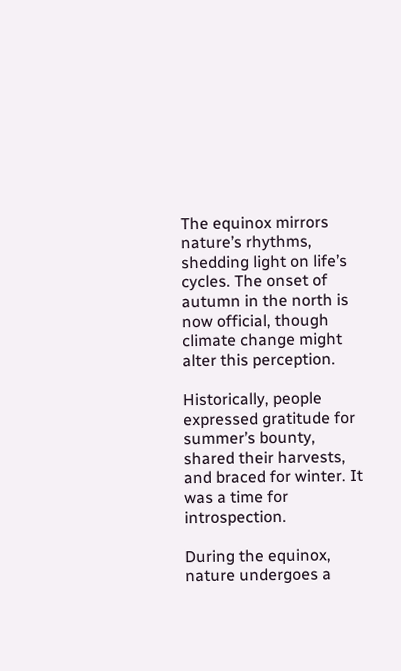The equinox mirrors nature’s rhythms, shedding light on life’s cycles. The onset of autumn in the north is now official, though climate change might alter this perception.

Historically, people expressed gratitude for summer’s bounty, shared their harvests, and braced for winter. It was a time for introspection.

During the equinox, nature undergoes a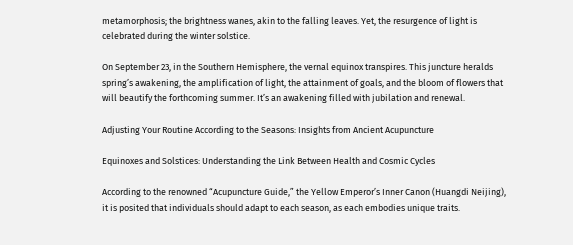metamorphosis; the brightness wanes, akin to the falling leaves. Yet, the resurgence of light is celebrated during the winter solstice.

On September 23, in the Southern Hemisphere, the vernal equinox transpires. This juncture heralds spring’s awakening, the amplification of light, the attainment of goals, and the bloom of flowers that will beautify the forthcoming summer. It’s an awakening filled with jubilation and renewal.

Adjusting Your Routine According to the Seasons: Insights from Ancient Acupuncture

Equinoxes and Solstices: Understanding the Link Between Health and Cosmic Cycles

According to the renowned “Acupuncture Guide,” the Yellow Emperor’s Inner Canon (Huangdi Neijing), it is posited that individuals should adapt to each season, as each embodies unique traits.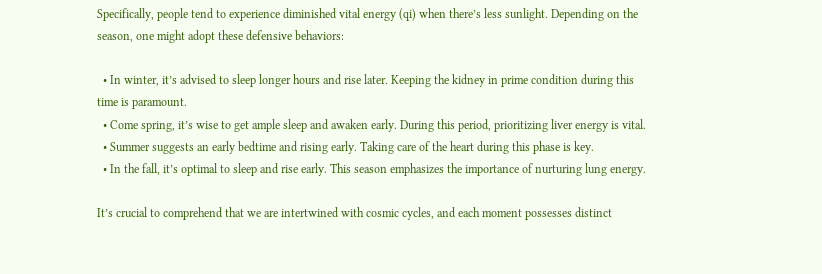Specifically, people tend to experience diminished vital energy (qi) when there’s less sunlight. Depending on the season, one might adopt these defensive behaviors:

  • In winter, it’s advised to sleep longer hours and rise later. Keeping the kidney in prime condition during this time is paramount.
  • Come spring, it’s wise to get ample sleep and awaken early. During this period, prioritizing liver energy is vital.
  • Summer suggests an early bedtime and rising early. Taking care of the heart during this phase is key.
  • In the fall, it’s optimal to sleep and rise early. This season emphasizes the importance of nurturing lung energy.

It’s crucial to comprehend that we are intertwined with cosmic cycles, and each moment possesses distinct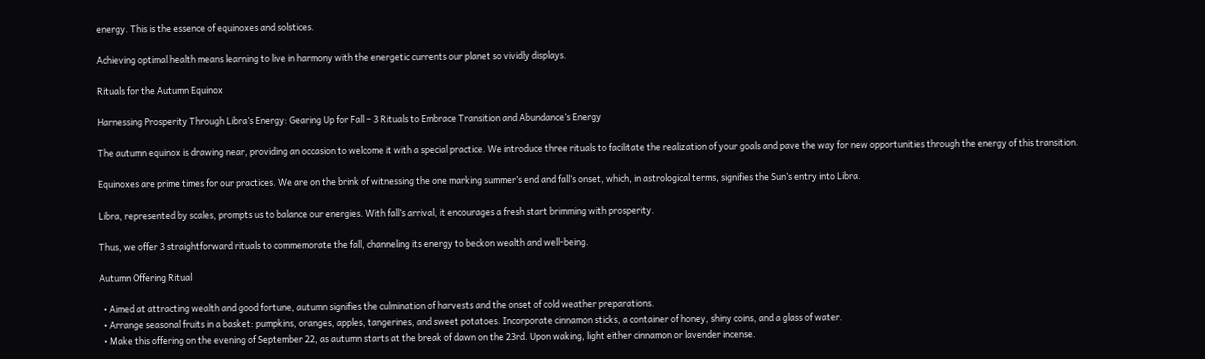energy. This is the essence of equinoxes and solstices.

Achieving optimal health means learning to live in harmony with the energetic currents our planet so vividly displays.

Rituals for the Autumn Equinox

Harnessing Prosperity Through Libra’s Energy: Gearing Up for Fall – 3 Rituals to Embrace Transition and Abundance’s Energy

The autumn equinox is drawing near, providing an occasion to welcome it with a special practice. We introduce three rituals to facilitate the realization of your goals and pave the way for new opportunities through the energy of this transition.

Equinoxes are prime times for our practices. We are on the brink of witnessing the one marking summer’s end and fall’s onset, which, in astrological terms, signifies the Sun’s entry into Libra.

Libra, represented by scales, prompts us to balance our energies. With fall’s arrival, it encourages a fresh start brimming with prosperity.

Thus, we offer 3 straightforward rituals to commemorate the fall, channeling its energy to beckon wealth and well-being.

Autumn Offering Ritual

  • Aimed at attracting wealth and good fortune, autumn signifies the culmination of harvests and the onset of cold weather preparations.
  • Arrange seasonal fruits in a basket: pumpkins, oranges, apples, tangerines, and sweet potatoes. Incorporate cinnamon sticks, a container of honey, shiny coins, and a glass of water.
  • Make this offering on the evening of September 22, as autumn starts at the break of dawn on the 23rd. Upon waking, light either cinnamon or lavender incense.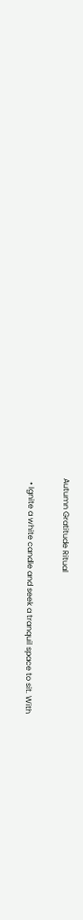Autumn Gratitude Ritual

  • Ignite a white candle and seek a tranquil space to sit. With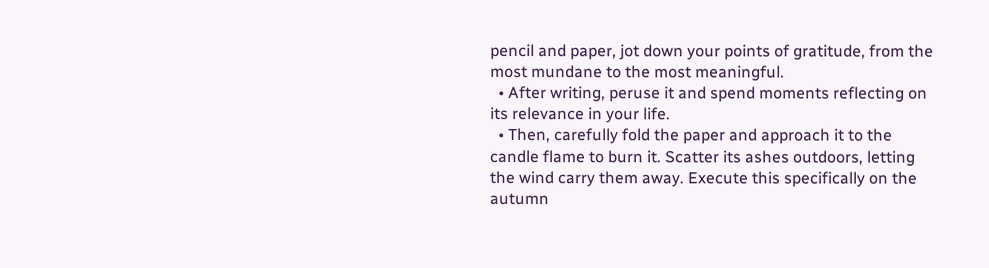pencil and paper, jot down your points of gratitude, from the most mundane to the most meaningful.
  • After writing, peruse it and spend moments reflecting on its relevance in your life.
  • Then, carefully fold the paper and approach it to the candle flame to burn it. Scatter its ashes outdoors, letting the wind carry them away. Execute this specifically on the autumn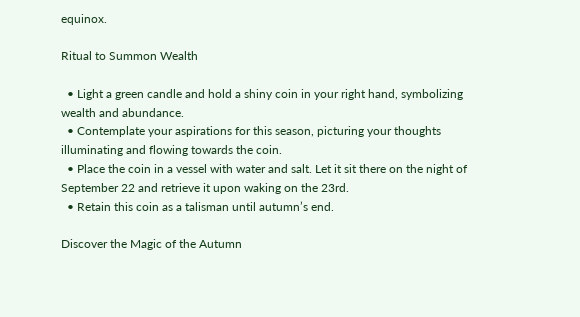equinox.

Ritual to Summon Wealth

  • Light a green candle and hold a shiny coin in your right hand, symbolizing wealth and abundance.
  • Contemplate your aspirations for this season, picturing your thoughts illuminating and flowing towards the coin.
  • Place the coin in a vessel with water and salt. Let it sit there on the night of September 22 and retrieve it upon waking on the 23rd.
  • Retain this coin as a talisman until autumn’s end.

Discover the Magic of the Autumn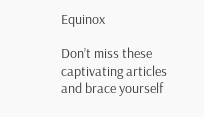Equinox

Don’t miss these captivating articles and brace yourself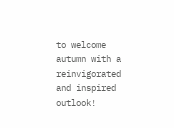to welcome autumn with a reinvigorated and inspired outlook!